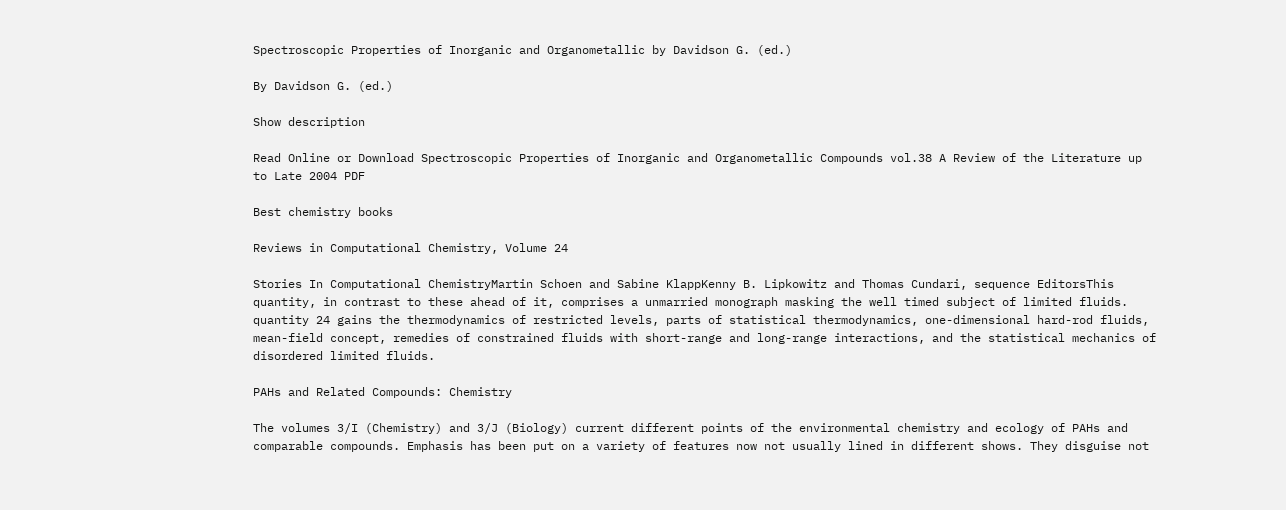Spectroscopic Properties of Inorganic and Organometallic by Davidson G. (ed.)

By Davidson G. (ed.)

Show description

Read Online or Download Spectroscopic Properties of Inorganic and Organometallic Compounds vol.38 A Review of the Literature up to Late 2004 PDF

Best chemistry books

Reviews in Computational Chemistry, Volume 24

Stories In Computational ChemistryMartin Schoen and Sabine KlappKenny B. Lipkowitz and Thomas Cundari, sequence EditorsThis quantity, in contrast to these ahead of it, comprises a unmarried monograph masking the well timed subject of limited fluids. quantity 24 gains the thermodynamics of restricted levels, parts of statistical thermodynamics, one-dimensional hard-rod fluids, mean-field concept, remedies of constrained fluids with short-range and long-range interactions, and the statistical mechanics of disordered limited fluids.

PAHs and Related Compounds: Chemistry

The volumes 3/I (Chemistry) and 3/J (Biology) current different points of the environmental chemistry and ecology of PAHs and comparable compounds. Emphasis has been put on a variety of features now not usually lined in different shows. They disguise not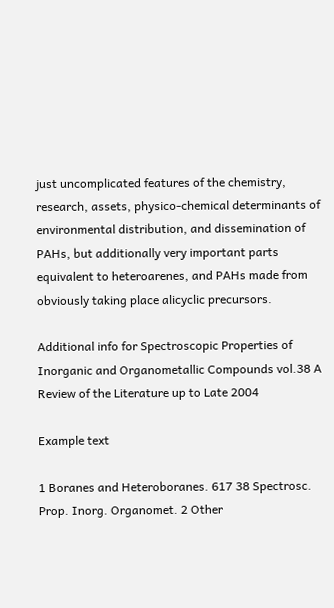just uncomplicated features of the chemistry, research, assets, physico-chemical determinants of environmental distribution, and dissemination of PAHs, but additionally very important parts equivalent to heteroarenes, and PAHs made from obviously taking place alicyclic precursors.

Additional info for Spectroscopic Properties of Inorganic and Organometallic Compounds vol.38 A Review of the Literature up to Late 2004

Example text

1 Boranes and Heteroboranes. 617 38 Spectrosc. Prop. Inorg. Organomet. 2 Other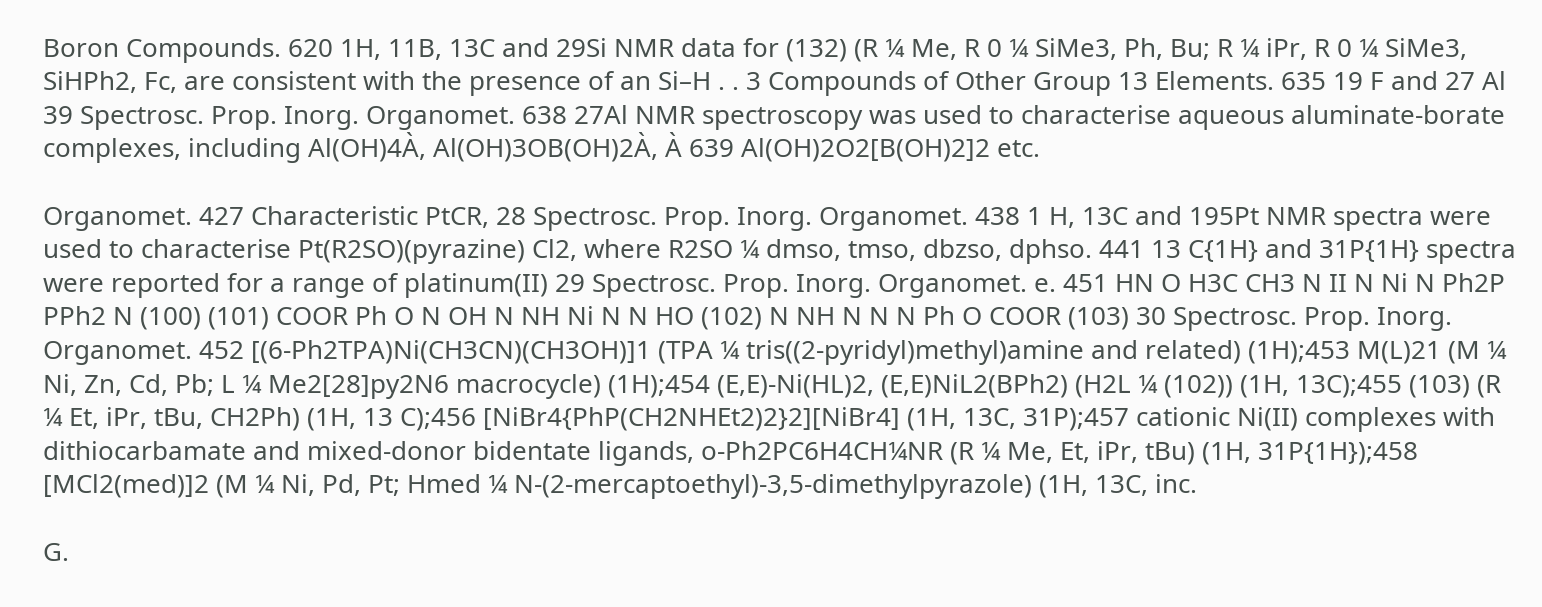Boron Compounds. 620 1H, 11B, 13C and 29Si NMR data for (132) (R ¼ Me, R 0 ¼ SiMe3, Ph, Bu; R ¼ iPr, R 0 ¼ SiMe3, SiHPh2, Fc, are consistent with the presence of an Si–H . . 3 Compounds of Other Group 13 Elements. 635 19 F and 27 Al 39 Spectrosc. Prop. Inorg. Organomet. 638 27Al NMR spectroscopy was used to characterise aqueous aluminate-borate complexes, including Al(OH)4À, Al(OH)3OB(OH)2À, À 639 Al(OH)2O2[B(OH)2]2 etc.

Organomet. 427 Characteristic PtCR, 28 Spectrosc. Prop. Inorg. Organomet. 438 1 H, 13C and 195Pt NMR spectra were used to characterise Pt(R2SO)(pyrazine) Cl2, where R2SO ¼ dmso, tmso, dbzso, dphso. 441 13 C{1H} and 31P{1H} spectra were reported for a range of platinum(II) 29 Spectrosc. Prop. Inorg. Organomet. e. 451 HN O H3C CH3 N II N Ni N Ph2P PPh2 N (100) (101) COOR Ph O N OH N NH Ni N N HO (102) N NH N N N Ph O COOR (103) 30 Spectrosc. Prop. Inorg. Organomet. 452 [(6-Ph2TPA)Ni(CH3CN)(CH3OH)]1 (TPA ¼ tris((2-pyridyl)methyl)amine and related) (1H);453 M(L)21 (M ¼ Ni, Zn, Cd, Pb; L ¼ Me2[28]py2N6 macrocycle) (1H);454 (E,E)-Ni(HL)2, (E,E)NiL2(BPh2) (H2L ¼ (102)) (1H, 13C);455 (103) (R ¼ Et, iPr, tBu, CH2Ph) (1H, 13 C);456 [NiBr4{PhP(CH2NHEt2)2}2][NiBr4] (1H, 13C, 31P);457 cationic Ni(II) complexes with dithiocarbamate and mixed-donor bidentate ligands, o-Ph2PC6H4CH¼NR (R ¼ Me, Et, iPr, tBu) (1H, 31P{1H});458 [MCl2(med)]2 (M ¼ Ni, Pd, Pt; Hmed ¼ N-(2-mercaptoethyl)-3,5-dimethylpyrazole) (1H, 13C, inc.

G.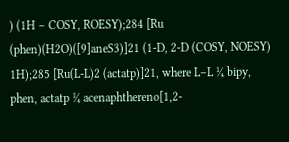) (1H – COSY, ROESY);284 [Ru (phen)(H2O)([9]aneS3)]21 (1-D, 2-D (COSY, NOESY) 1H);285 [Ru(L-L)2 (actatp)]21, where L–L ¼ bipy, phen, actatp ¼ acenaphthereno[1,2-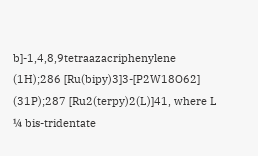b]-1,4,8,9tetraazacriphenylene (1H);286 [Ru(bipy)3]3-[P2W18O62] (31P);287 [Ru2(terpy)2(L)]41, where L ¼ bis-tridentate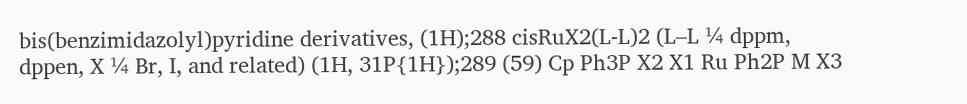bis(benzimidazolyl)pyridine derivatives, (1H);288 cisRuX2(L-L)2 (L–L ¼ dppm, dppen, X ¼ Br, I, and related) (1H, 31P{1H});289 (59) Cp Ph3P X2 X1 Ru Ph2P M X3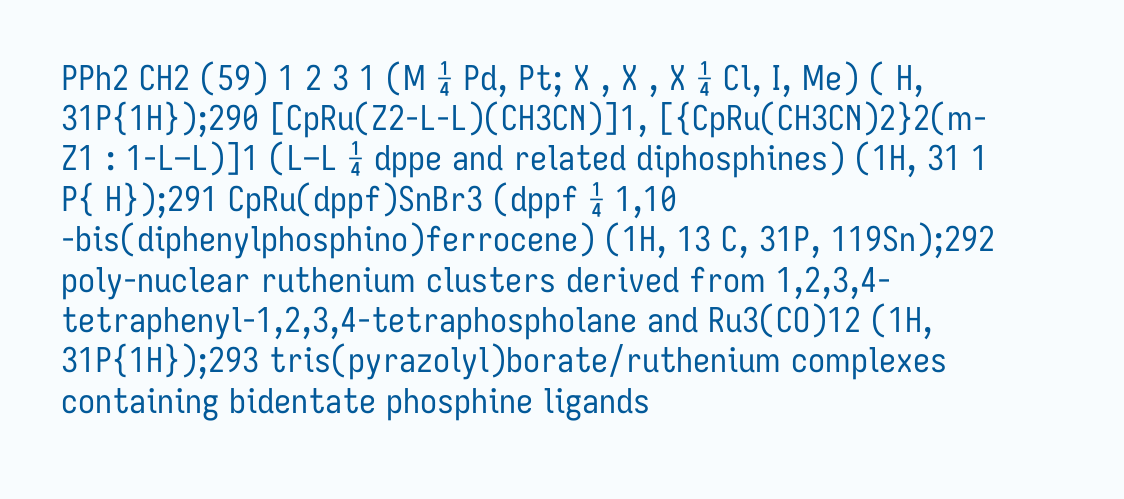PPh2 CH2 (59) 1 2 3 1 (M ¼ Pd, Pt; X , X , X ¼ Cl, I, Me) ( H, 31P{1H});290 [CpRu(Z2-L-L)(CH3CN)]1, [{CpRu(CH3CN)2}2(m-Z1 : 1-L–L)]1 (L–L ¼ dppe and related diphosphines) (1H, 31 1 P{ H});291 CpRu(dppf)SnBr3 (dppf ¼ 1,10 -bis(diphenylphosphino)ferrocene) (1H, 13 C, 31P, 119Sn);292 poly-nuclear ruthenium clusters derived from 1,2,3,4-tetraphenyl-1,2,3,4-tetraphospholane and Ru3(CO)12 (1H, 31P{1H});293 tris(pyrazolyl)borate/ruthenium complexes containing bidentate phosphine ligands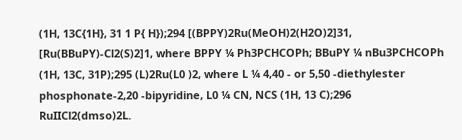(1H, 13C{1H}, 31 1 P{ H});294 [(BPPY)2Ru(MeOH)2(H2O)2]31, [Ru(BBuPY)-Cl2(S)2]1, where BPPY ¼ Ph3PCHCOPh; BBuPY ¼ nBu3PCHCOPh (1H, 13C, 31P);295 (L)2Ru(L0 )2, where L ¼ 4,40 - or 5,50 -diethylester phosphonate-2,20 -bipyridine, L0 ¼ CN, NCS (1H, 13 C);296 RuIICl2(dmso)2L.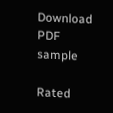Download PDF sample

Rated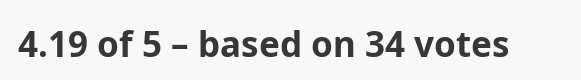4.19 of 5 – based on 34 votes